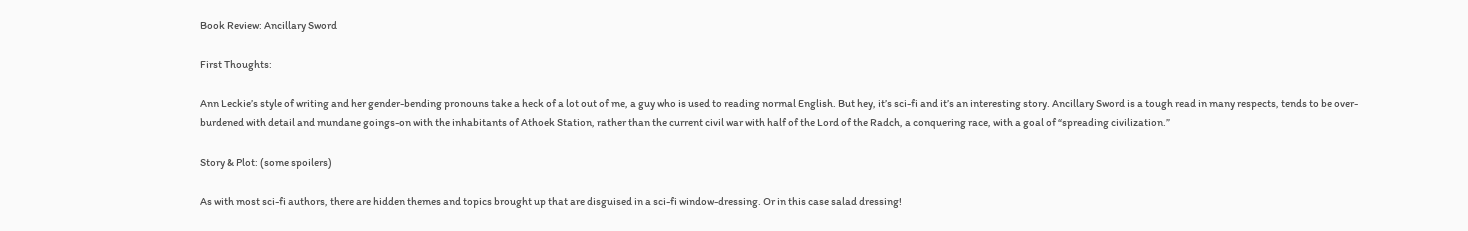Book Review: Ancillary Sword

First Thoughts:

Ann Leckie’s style of writing and her gender-bending pronouns take a heck of a lot out of me, a guy who is used to reading normal English. But hey, it’s sci-fi and it’s an interesting story. Ancillary Sword is a tough read in many respects, tends to be over-burdened with detail and mundane goings-on with the inhabitants of Athoek Station, rather than the current civil war with half of the Lord of the Radch, a conquering race, with a goal of “spreading civilization.”

Story & Plot: (some spoilers)

As with most sci-fi authors, there are hidden themes and topics brought up that are disguised in a sci-fi window-dressing. Or in this case salad dressing!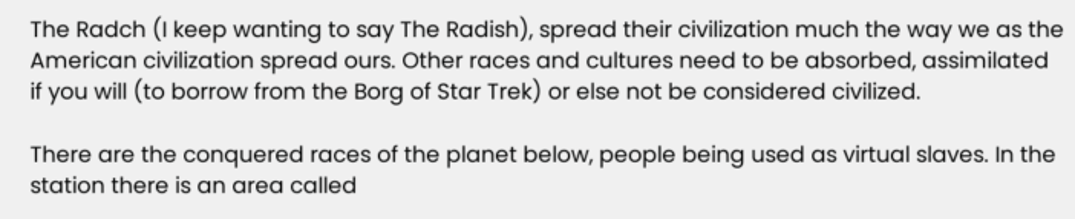The Radch (I keep wanting to say The Radish), spread their civilization much the way we as the American civilization spread ours. Other races and cultures need to be absorbed, assimilated if you will (to borrow from the Borg of Star Trek) or else not be considered civilized.

There are the conquered races of the planet below, people being used as virtual slaves. In the station there is an area called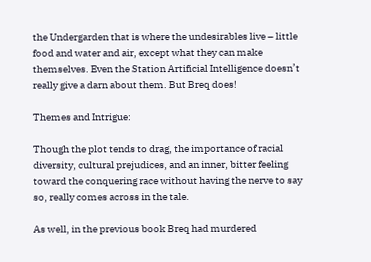the Undergarden that is where the undesirables live – little food and water and air, except what they can make themselves. Even the Station Artificial Intelligence doesn’t really give a darn about them. But Breq does!

Themes and Intrigue:

Though the plot tends to drag, the importance of racial diversity, cultural prejudices, and an inner, bitter feeling toward the conquering race without having the nerve to say so, really comes across in the tale.

As well, in the previous book Breq had murdered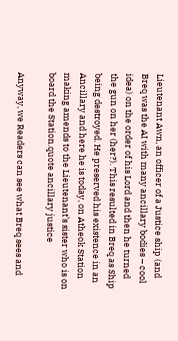Lieutenant Awn, an officer of a Justice ship (and Breq was the AI with many ancillary bodies – cool idea) on the order of his Lord and then he turned the gun on her (her?). This resulted in Breq as Ship being destroyed. He preserved his existence in an Ancillary and here he is today, on Atheok Station making amends to the Lieutenant’s sister who is on board the Station.quote ancillary justice

Anyway, we Readers can see what Breq sees and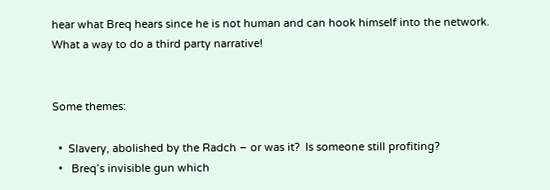hear what Breq hears since he is not human and can hook himself into the network. What a way to do a third party narrative!


Some themes:

  •  Slavery, abolished by the Radch – or was it?  Is someone still profiting?
  •   Breq’s invisible gun which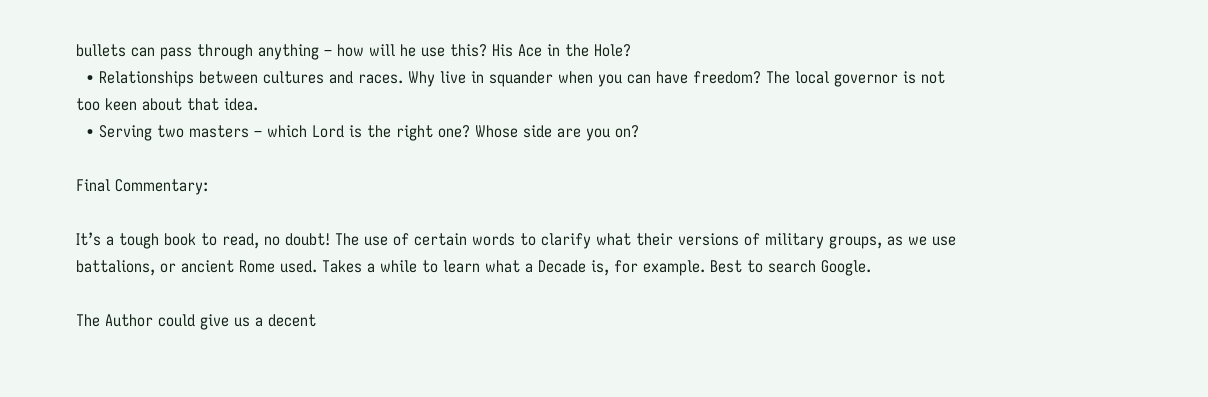bullets can pass through anything – how will he use this? His Ace in the Hole?
  • Relationships between cultures and races. Why live in squander when you can have freedom? The local governor is not too keen about that idea.
  • Serving two masters – which Lord is the right one? Whose side are you on?

Final Commentary:

It’s a tough book to read, no doubt! The use of certain words to clarify what their versions of military groups, as we use battalions, or ancient Rome used. Takes a while to learn what a Decade is, for example. Best to search Google.

The Author could give us a decent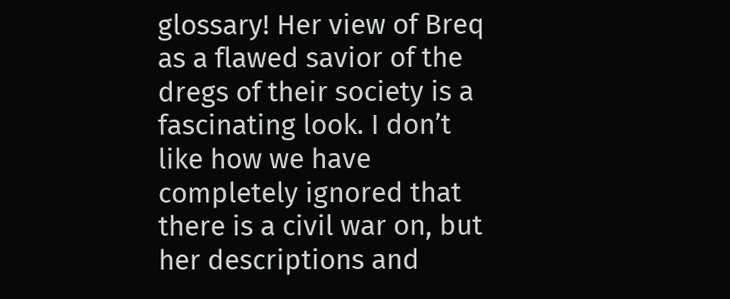glossary! Her view of Breq as a flawed savior of the dregs of their society is a fascinating look. I don’t like how we have completely ignored that there is a civil war on, but her descriptions and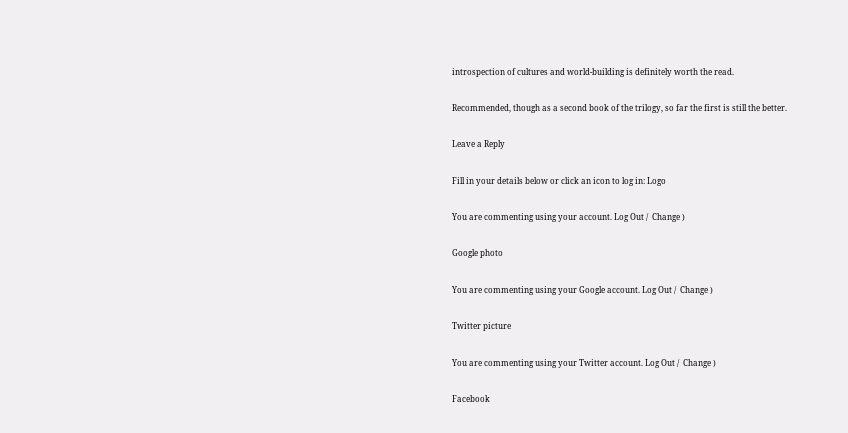introspection of cultures and world-building is definitely worth the read.

Recommended, though as a second book of the trilogy, so far the first is still the better.

Leave a Reply

Fill in your details below or click an icon to log in: Logo

You are commenting using your account. Log Out /  Change )

Google photo

You are commenting using your Google account. Log Out /  Change )

Twitter picture

You are commenting using your Twitter account. Log Out /  Change )

Facebook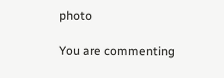photo

You are commenting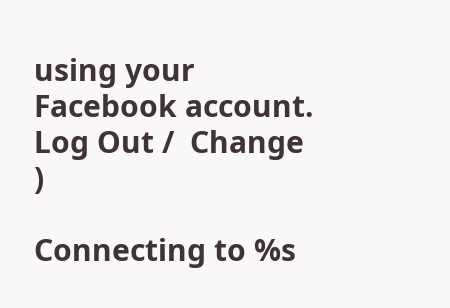using your Facebook account. Log Out /  Change )

Connecting to %s